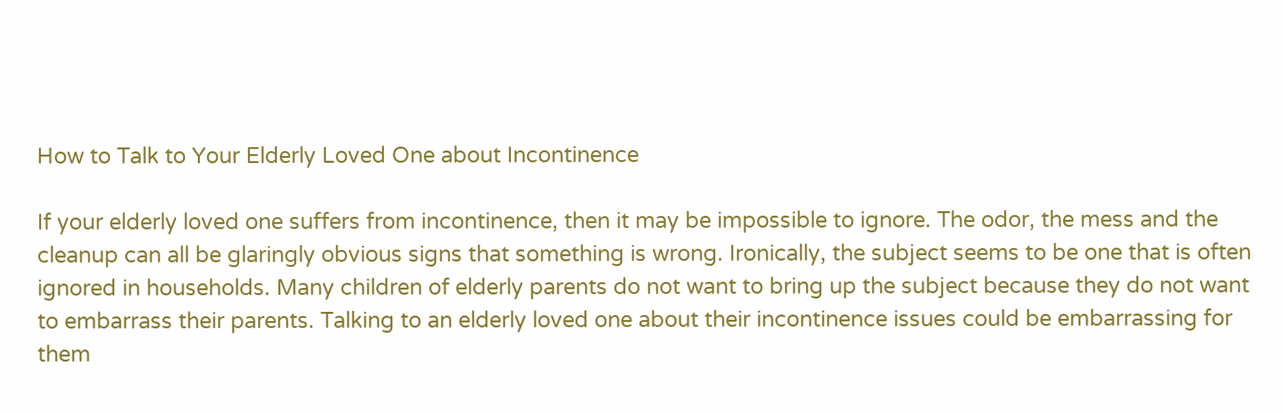How to Talk to Your Elderly Loved One about Incontinence

If your elderly loved one suffers from incontinence, then it may be impossible to ignore. The odor, the mess and the cleanup can all be glaringly obvious signs that something is wrong. Ironically, the subject seems to be one that is often ignored in households. Many children of elderly parents do not want to bring up the subject because they do not want to embarrass their parents. Talking to an elderly loved one about their incontinence issues could be embarrassing for them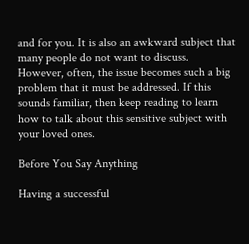and for you. It is also an awkward subject that many people do not want to discuss. However, often, the issue becomes such a big problem that it must be addressed. If this sounds familiar, then keep reading to learn how to talk about this sensitive subject with your loved ones.

Before You Say Anything

Having a successful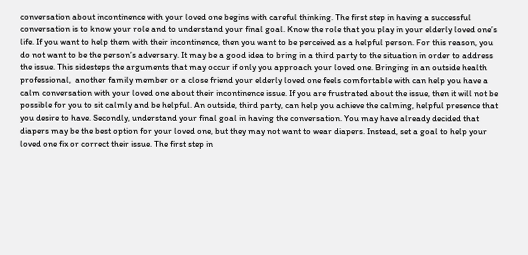conversation about incontinence with your loved one begins with careful thinking. The first step in having a successful conversation is to know your role and to understand your final goal. Know the role that you play in your elderly loved one’s life. If you want to help them with their incontinence, then you want to be perceived as a helpful person. For this reason, you do not want to be the person’s adversary. It may be a good idea to bring in a third party to the situation in order to address the issue. This sidesteps the arguments that may occur if only you approach your loved one. Bringing in an outside health professional,  another family member or a close friend your elderly loved one feels comfortable with can help you have a calm conversation with your loved one about their incontinence issue. If you are frustrated about the issue, then it will not be possible for you to sit calmly and be helpful. An outside, third party, can help you achieve the calming, helpful presence that you desire to have. Secondly, understand your final goal in having the conversation. You may have already decided that diapers may be the best option for your loved one, but they may not want to wear diapers. Instead, set a goal to help your loved one fix or correct their issue. The first step in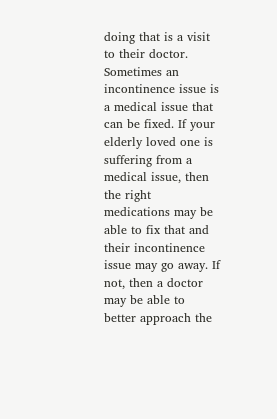doing that is a visit to their doctor. Sometimes an incontinence issue is a medical issue that can be fixed. If your elderly loved one is suffering from a medical issue, then the right medications may be able to fix that and their incontinence issue may go away. If not, then a doctor may be able to better approach the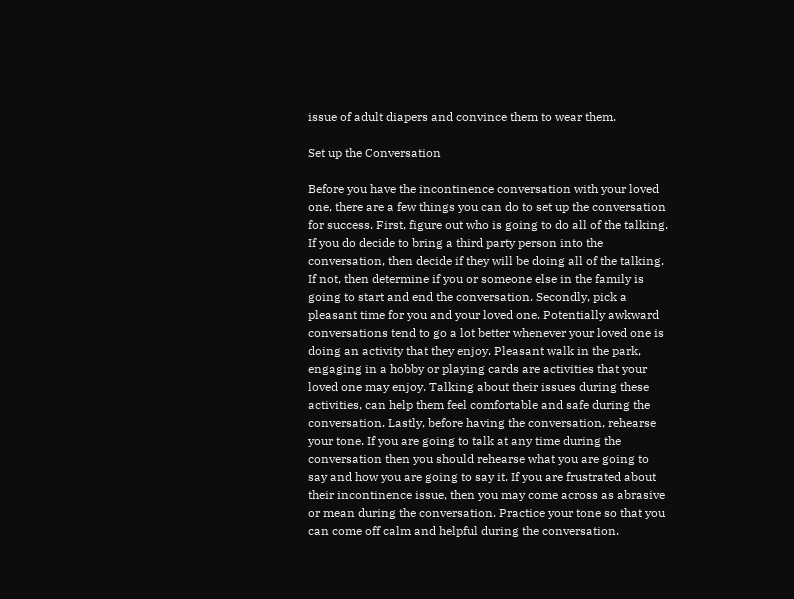issue of adult diapers and convince them to wear them.

Set up the Conversation

Before you have the incontinence conversation with your loved one, there are a few things you can do to set up the conversation for success. First, figure out who is going to do all of the talking. If you do decide to bring a third party person into the conversation, then decide if they will be doing all of the talking. If not, then determine if you or someone else in the family is going to start and end the conversation. Secondly, pick a pleasant time for you and your loved one. Potentially awkward conversations tend to go a lot better whenever your loved one is doing an activity that they enjoy. Pleasant walk in the park, engaging in a hobby or playing cards are activities that your loved one may enjoy. Talking about their issues during these activities, can help them feel comfortable and safe during the conversation. Lastly, before having the conversation, rehearse your tone. If you are going to talk at any time during the conversation then you should rehearse what you are going to say and how you are going to say it. If you are frustrated about their incontinence issue, then you may come across as abrasive or mean during the conversation. Practice your tone so that you can come off calm and helpful during the conversation.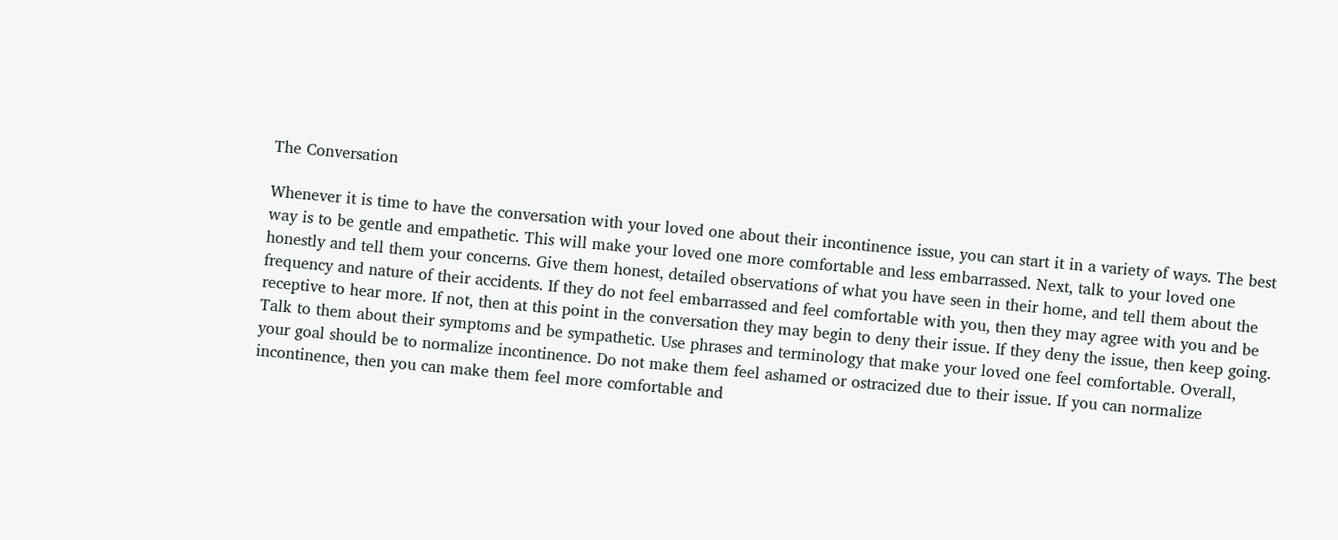The Conversation

Whenever it is time to have the conversation with your loved one about their incontinence issue, you can start it in a variety of ways. The best way is to be gentle and empathetic. This will make your loved one more comfortable and less embarrassed. Next, talk to your loved one honestly and tell them your concerns. Give them honest, detailed observations of what you have seen in their home, and tell them about the frequency and nature of their accidents. If they do not feel embarrassed and feel comfortable with you, then they may agree with you and be receptive to hear more. If not, then at this point in the conversation they may begin to deny their issue. If they deny the issue, then keep going. Talk to them about their symptoms and be sympathetic. Use phrases and terminology that make your loved one feel comfortable. Overall, your goal should be to normalize incontinence. Do not make them feel ashamed or ostracized due to their issue. If you can normalize incontinence, then you can make them feel more comfortable and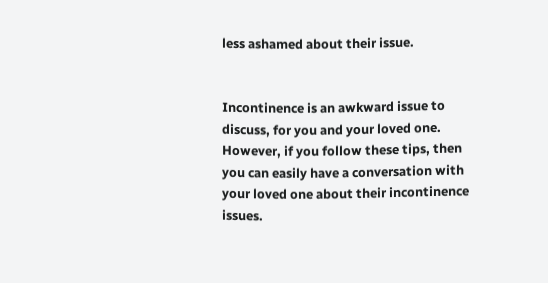less ashamed about their issue.


Incontinence is an awkward issue to discuss, for you and your loved one. However, if you follow these tips, then you can easily have a conversation with your loved one about their incontinence issues.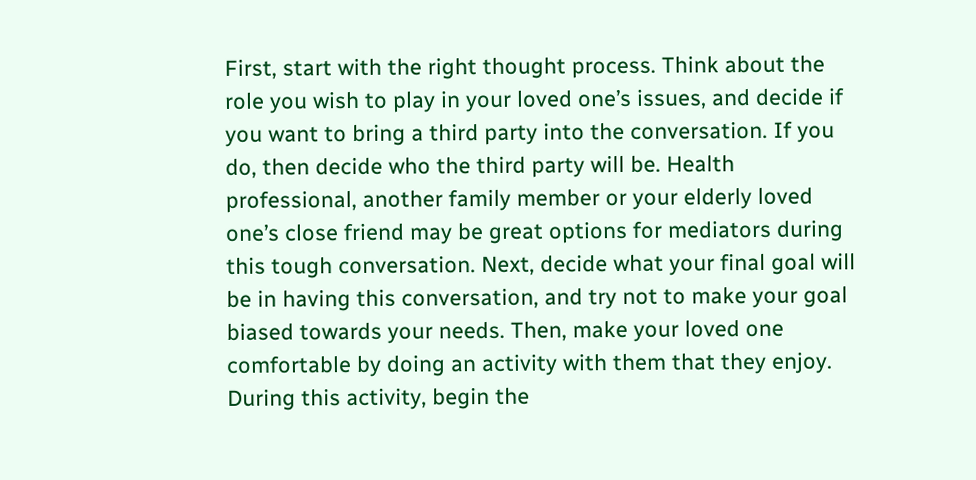First, start with the right thought process. Think about the role you wish to play in your loved one’s issues, and decide if you want to bring a third party into the conversation. If you do, then decide who the third party will be. Health professional, another family member or your elderly loved one’s close friend may be great options for mediators during this tough conversation. Next, decide what your final goal will be in having this conversation, and try not to make your goal biased towards your needs. Then, make your loved one comfortable by doing an activity with them that they enjoy. During this activity, begin the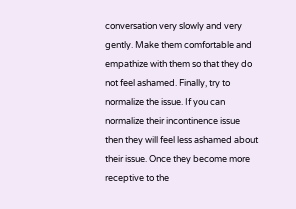conversation very slowly and very gently. Make them comfortable and empathize with them so that they do not feel ashamed. Finally, try to normalize the issue. If you can normalize their incontinence issue then they will feel less ashamed about their issue. Once they become more receptive to the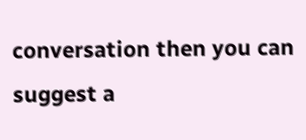conversation then you can suggest a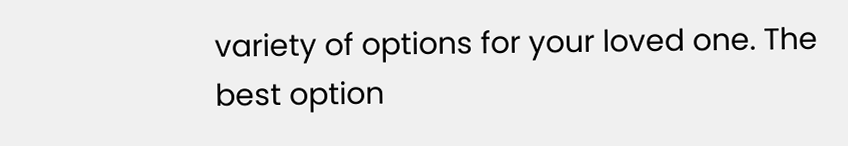variety of options for your loved one. The best option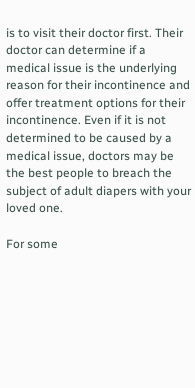is to visit their doctor first. Their doctor can determine if a medical issue is the underlying reason for their incontinence and offer treatment options for their incontinence. Even if it is not determined to be caused by a medical issue, doctors may be the best people to breach the subject of adult diapers with your loved one.

For some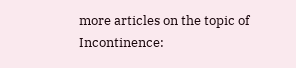more articles on the topic of Incontinence: